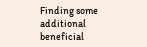Finding some additional beneficial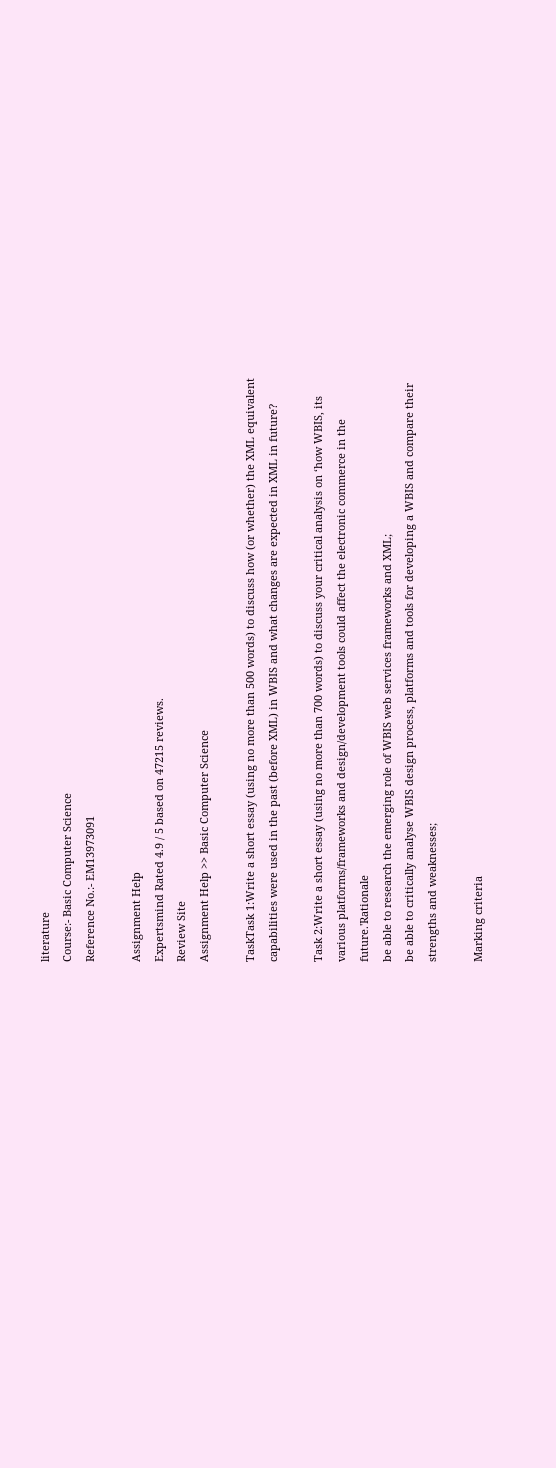literature
Course:- Basic Computer Science
Reference No.:- EM13973091

Assignment Help
Expertsmind Rated 4.9 / 5 based on 47215 reviews.
Review Site
Assignment Help >> Basic Computer Science

TaskTask 1:Write a short essay (using no more than 500 words) to discuss how (or whether) the XML equivalent capabilities were used in the past (before XML) in WBIS and what changes are expected in XML in future?

Task 2:Write a short essay (using no more than 700 words) to discuss your critical analysis on ‘how WBIS, its various platforms/frameworks and design/development tools could affect the electronic commerce in the future.'Rationale
be able to research the emerging role of WBIS web services frameworks and XML;
be able to critically analyse WBIS design process, platforms and tools for developing a WBIS and compare their strengths and weaknesses;

Marking criteria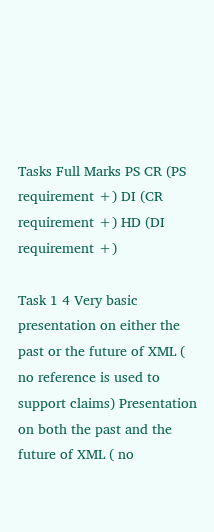Tasks Full Marks PS CR (PS requirement +) DI (CR requirement +) HD (DI requirement +)

Task 1 4 Very basic presentation on either the past or the future of XML ( no reference is used to support claims) Presentation on both the past and the future of XML ( no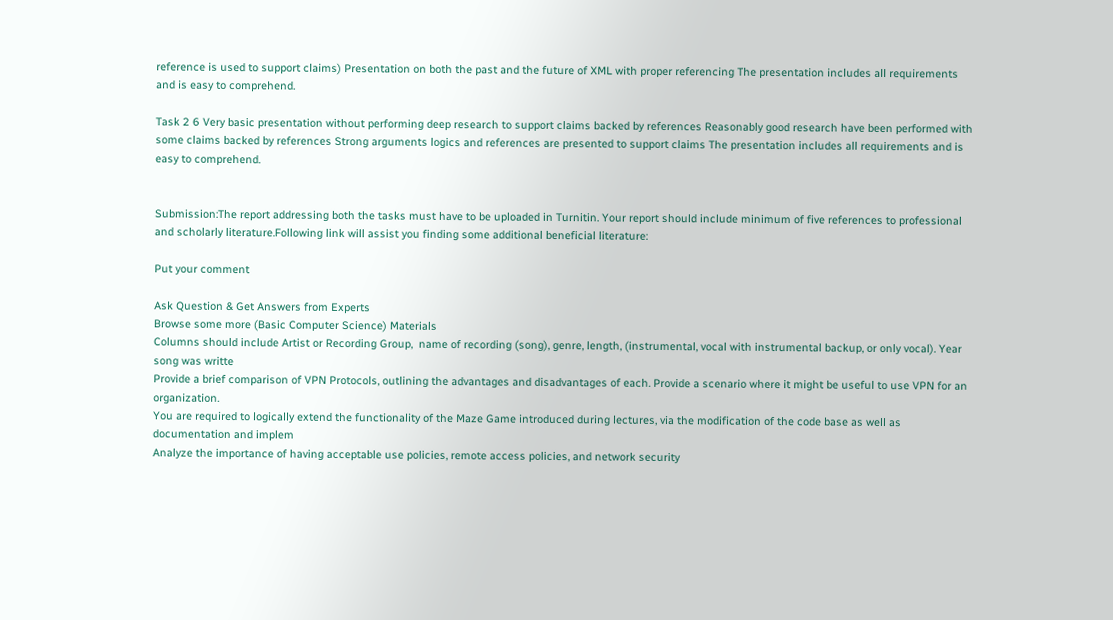reference is used to support claims) Presentation on both the past and the future of XML with proper referencing The presentation includes all requirements and is easy to comprehend.

Task 2 6 Very basic presentation without performing deep research to support claims backed by references Reasonably good research have been performed with some claims backed by references Strong arguments logics and references are presented to support claims The presentation includes all requirements and is easy to comprehend.


Submission:The report addressing both the tasks must have to be uploaded in Turnitin. Your report should include minimum of five references to professional and scholarly literature.Following link will assist you finding some additional beneficial literature:

Put your comment

Ask Question & Get Answers from Experts
Browse some more (Basic Computer Science) Materials
Columns should include Artist or Recording Group,  name of recording (song), genre, length, (instrumental, vocal with instrumental backup, or only vocal). Year song was writte
Provide a brief comparison of VPN Protocols, outlining the advantages and disadvantages of each. Provide a scenario where it might be useful to use VPN for an organization.
You are required to logically extend the functionality of the Maze Game introduced during lectures, via the modification of the code base as well as documentation and implem
Analyze the importance of having acceptable use policies, remote access policies, and network security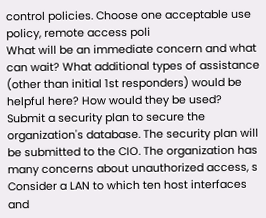control policies. Choose one acceptable use policy, remote access poli
What will be an immediate concern and what can wait? What additional types of assistance (other than initial 1st responders) would be helpful here? How would they be used?
Submit a security plan to secure the organization's database. The security plan will be submitted to the CIO. The organization has many concerns about unauthorized access, s
Consider a LAN to which ten host interfaces and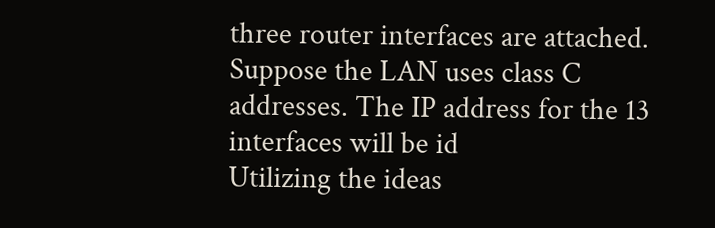three router interfaces are attached. Suppose the LAN uses class C addresses. The IP address for the 13 interfaces will be id
Utilizing the ideas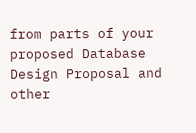from parts of your proposed Database Design Proposal and other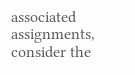associated assignments, consider the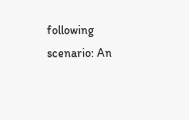following scenario: An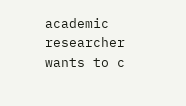academic researcher wants to c